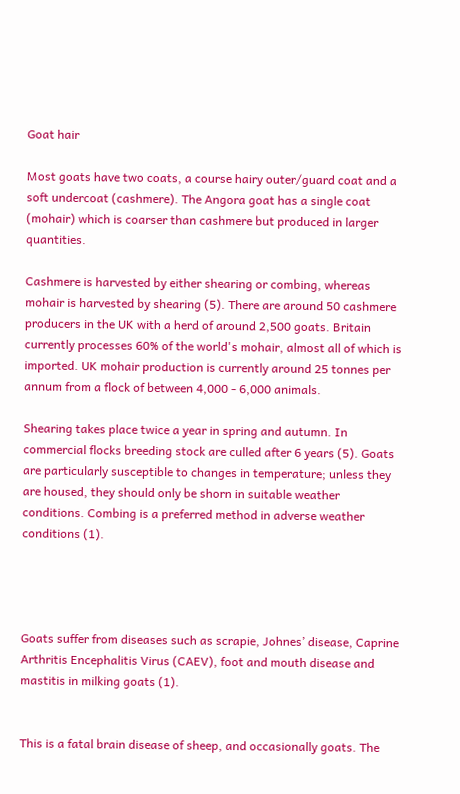Goat hair

Most goats have two coats, a course hairy outer/guard coat and a soft undercoat (cashmere). The Angora goat has a single coat (mohair) which is coarser than cashmere but produced in larger quantities.

Cashmere is harvested by either shearing or combing, whereas mohair is harvested by shearing (5). There are around 50 cashmere producers in the UK with a herd of around 2,500 goats. Britain currently processes 60% of the world's mohair, almost all of which is imported. UK mohair production is currently around 25 tonnes per annum from a flock of between 4,000 - 6,000 animals.

Shearing takes place twice a year in spring and autumn. In commercial flocks breeding stock are culled after 6 years (5). Goats are particularly susceptible to changes in temperature; unless they are housed, they should only be shorn in suitable weather conditions. Combing is a preferred method in adverse weather conditions (1).




Goats suffer from diseases such as scrapie, Johnes’ disease, Caprine Arthritis Encephalitis Virus (CAEV), foot and mouth disease and mastitis in milking goats (1).


This is a fatal brain disease of sheep, and occasionally goats. The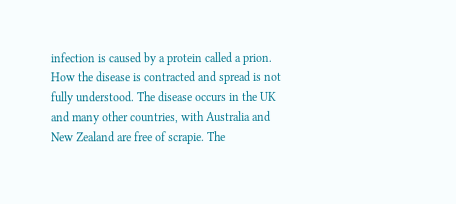infection is caused by a protein called a prion. How the disease is contracted and spread is not fully understood. The disease occurs in the UK and many other countries, with Australia and New Zealand are free of scrapie. The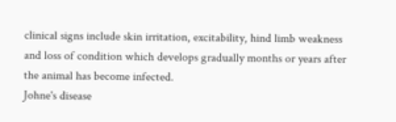clinical signs include skin irritation, excitability, hind limb weakness and loss of condition which develops gradually months or years after the animal has become infected.
Johne's disease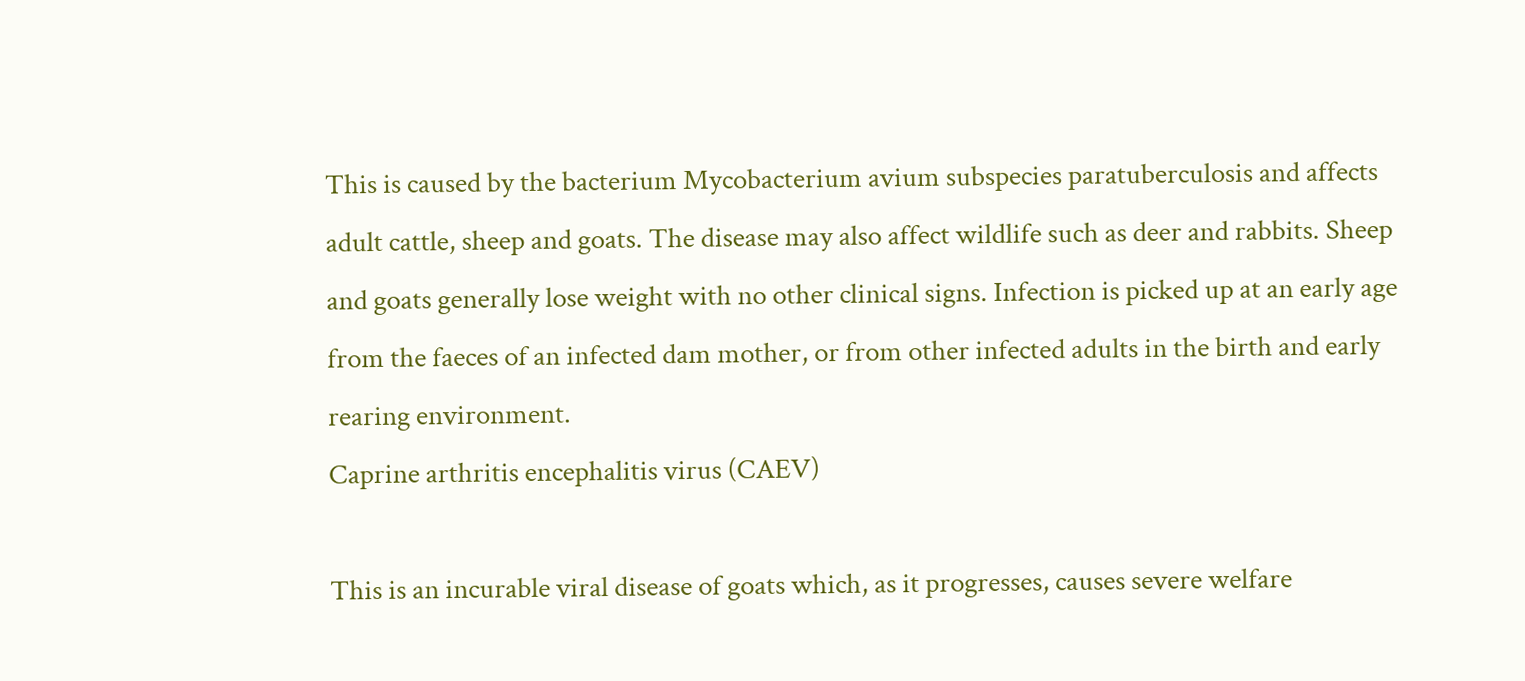This is caused by the bacterium Mycobacterium avium subspecies paratuberculosis and affects adult cattle, sheep and goats. The disease may also affect wildlife such as deer and rabbits. Sheep and goats generally lose weight with no other clinical signs. Infection is picked up at an early age from the faeces of an infected dam mother, or from other infected adults in the birth and early rearing environment.
Caprine arthritis encephalitis virus (CAEV)

This is an incurable viral disease of goats which, as it progresses, causes severe welfare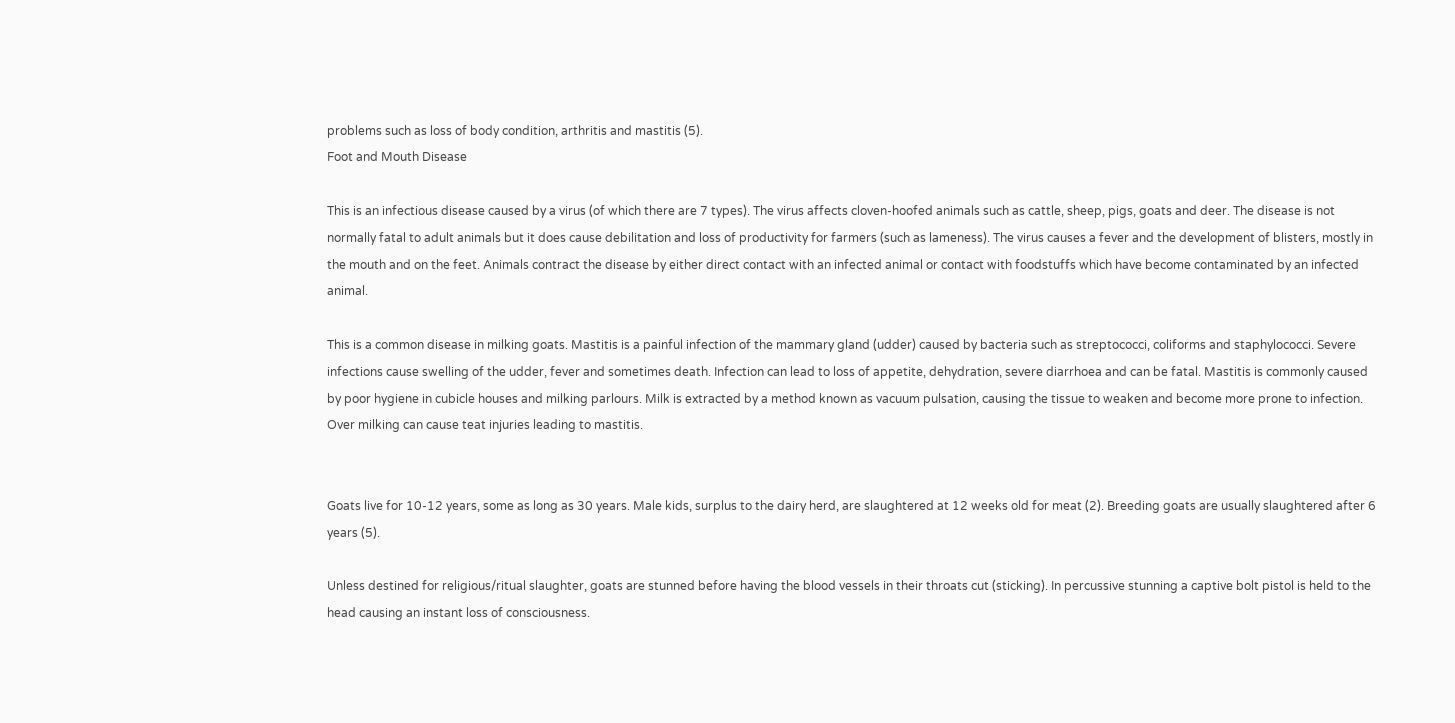problems such as loss of body condition, arthritis and mastitis (5).
Foot and Mouth Disease

This is an infectious disease caused by a virus (of which there are 7 types). The virus affects cloven-hoofed animals such as cattle, sheep, pigs, goats and deer. The disease is not normally fatal to adult animals but it does cause debilitation and loss of productivity for farmers (such as lameness). The virus causes a fever and the development of blisters, mostly in the mouth and on the feet. Animals contract the disease by either direct contact with an infected animal or contact with foodstuffs which have become contaminated by an infected animal.

This is a common disease in milking goats. Mastitis is a painful infection of the mammary gland (udder) caused by bacteria such as streptococci, coliforms and staphylococci. Severe infections cause swelling of the udder, fever and sometimes death. Infection can lead to loss of appetite, dehydration, severe diarrhoea and can be fatal. Mastitis is commonly caused by poor hygiene in cubicle houses and milking parlours. Milk is extracted by a method known as vacuum pulsation, causing the tissue to weaken and become more prone to infection. Over milking can cause teat injuries leading to mastitis.


Goats live for 10-12 years, some as long as 30 years. Male kids, surplus to the dairy herd, are slaughtered at 12 weeks old for meat (2). Breeding goats are usually slaughtered after 6 years (5).

Unless destined for religious/ritual slaughter, goats are stunned before having the blood vessels in their throats cut (sticking). In percussive stunning a captive bolt pistol is held to the head causing an instant loss of consciousness.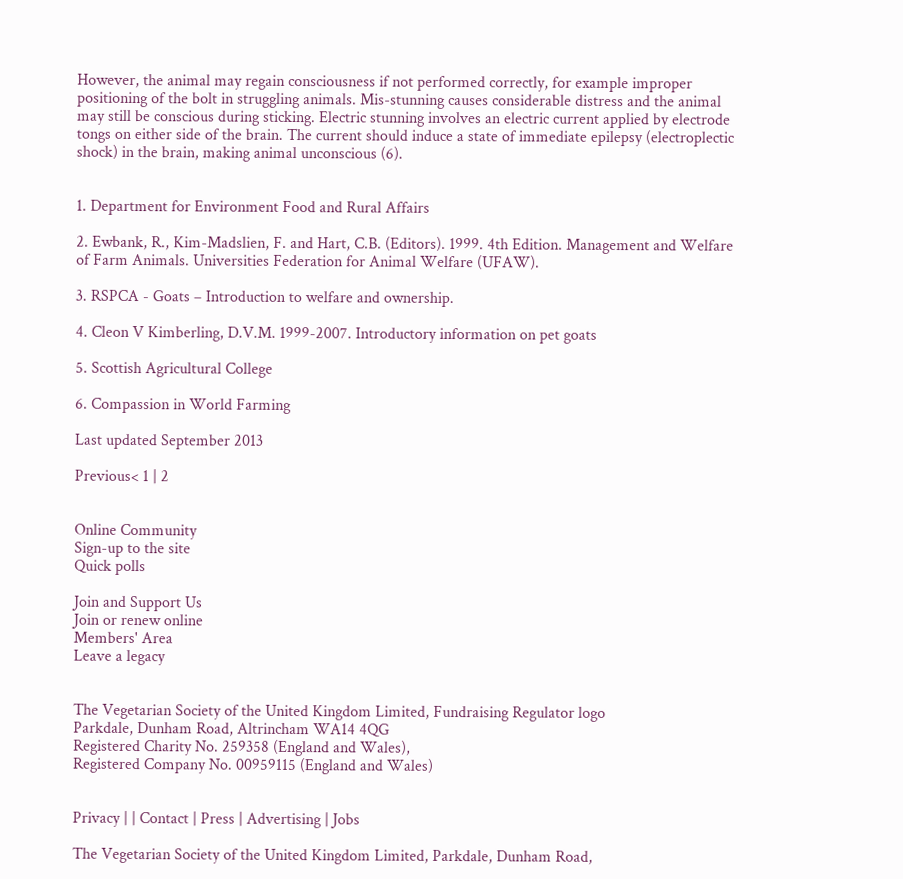However, the animal may regain consciousness if not performed correctly, for example improper positioning of the bolt in struggling animals. Mis-stunning causes considerable distress and the animal may still be conscious during sticking. Electric stunning involves an electric current applied by electrode tongs on either side of the brain. The current should induce a state of immediate epilepsy (electroplectic shock) in the brain, making animal unconscious (6).


1. Department for Environment Food and Rural Affairs

2. Ewbank, R., Kim-Madslien, F. and Hart, C.B. (Editors). 1999. 4th Edition. Management and Welfare of Farm Animals. Universities Federation for Animal Welfare (UFAW).

3. RSPCA - Goats – Introduction to welfare and ownership.

4. Cleon V Kimberling, D.V.M. 1999-2007. Introductory information on pet goats

5. Scottish Agricultural College

6. Compassion in World Farming

Last updated September 2013

Previous< 1 | 2


Online Community
Sign-up to the site
Quick polls

Join and Support Us
Join or renew online
Members' Area
Leave a legacy


The Vegetarian Society of the United Kingdom Limited, Fundraising Regulator logo
Parkdale, Dunham Road, Altrincham WA14 4QG
Registered Charity No. 259358 (England and Wales),
Registered Company No. 00959115 (England and Wales)


Privacy | | Contact | Press | Advertising | Jobs

The Vegetarian Society of the United Kingdom Limited, Parkdale, Dunham Road,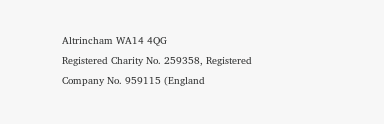Altrincham WA14 4QG
Registered Charity No. 259358, Registered Company No. 959115 (England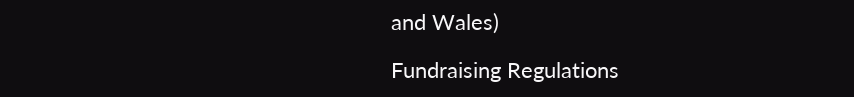and Wales)

Fundraising Regulations